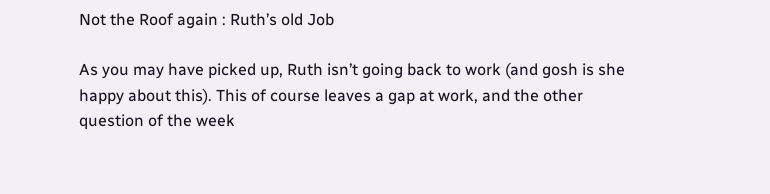Not the Roof again : Ruth’s old Job

As you may have picked up, Ruth isn’t going back to work (and gosh is she happy about this). This of course leaves a gap at work, and the other question of the week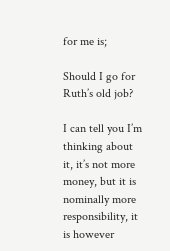for me is;

Should I go for Ruth’s old job?

I can tell you I’m thinking about it, it’s not more money, but it is nominally more responsibility, it is however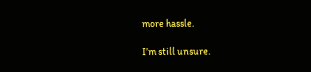more hassle.

I’m still unsure.